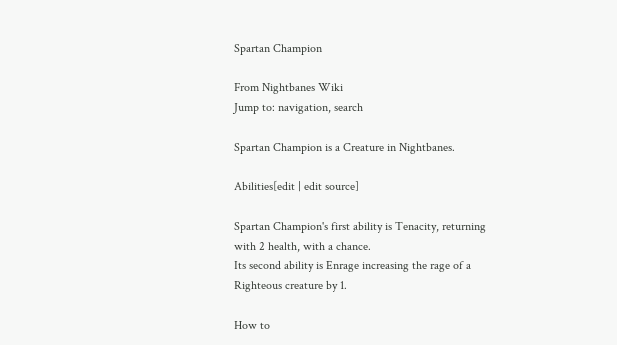Spartan Champion

From Nightbanes Wiki
Jump to: navigation, search

Spartan Champion is a Creature in Nightbanes.

Abilities[edit | edit source]

Spartan Champion's first ability is Tenacity, returning with 2 health, with a chance.
Its second ability is Enrage increasing the rage of a Righteous creature by 1.

How to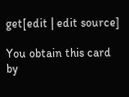get[edit | edit source]

You obtain this card by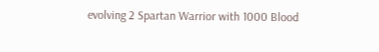evolving 2 Spartan Warrior with 1000 Blood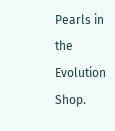Pearls in the Evolution Shop.